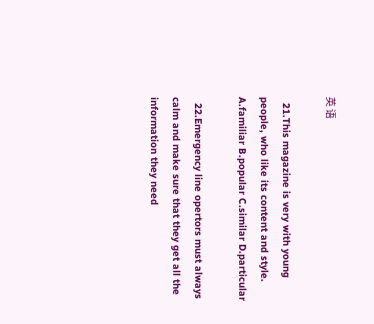英 语

  21.This magazine is very with young people, who like its content and style.
A.familiar B.popular C.similar D.particular

  22.Emergency line opertors must always calm and make sure that they get all the information they need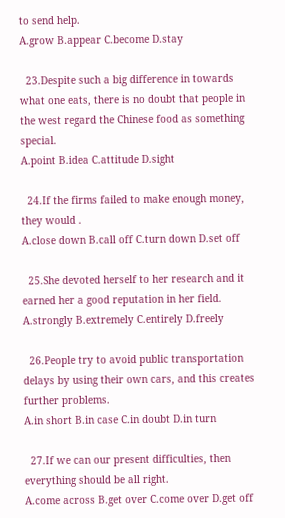to send help.
A.grow B.appear C.become D.stay

  23.Despite such a big difference in towards what one eats, there is no doubt that people in the west regard the Chinese food as something special.
A.point B.idea C.attitude D.sight

  24.If the firms failed to make enough money, they would .
A.close down B.call off C.turn down D.set off

  25.She devoted herself to her research and it earned her a good reputation in her field.
A.strongly B.extremely C.entirely D.freely

  26.People try to avoid public transportation delays by using their own cars, and this creates further problems.
A.in short B.in case C.in doubt D.in turn

  27.If we can our present difficulties, then everything should be all right.
A.come across B.get over C.come over D.get off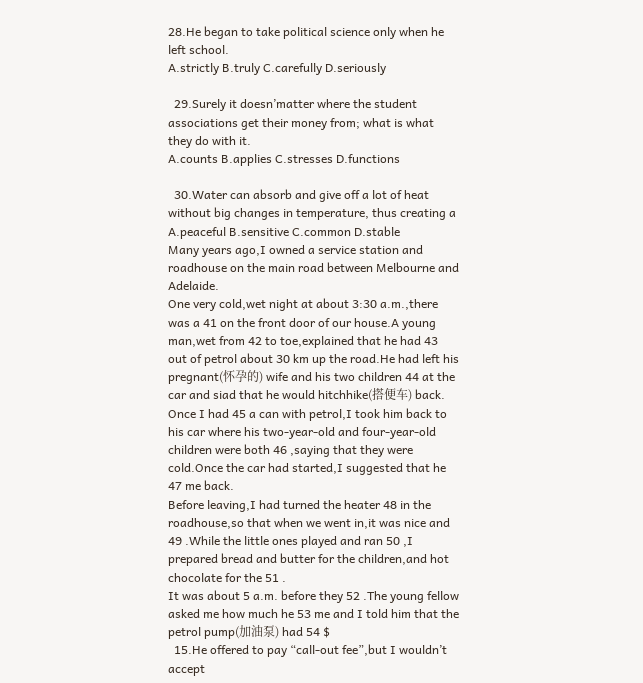28.He began to take political science only when he left school.
A.strictly B.truly C.carefully D.seriously

  29.Surely it doesn’matter where the student associations get their money from; what is what they do with it.
A.counts B.applies C.stresses D.functions

  30.Water can absorb and give off a lot of heat without big changes in temperature, thus creating a
A.peaceful B.sensitive C.common D.stable
Many years ago,I owned a service station and roadhouse on the main road between Melbourne and Adelaide.
One very cold,wet night at about 3:30 a.m.,there was a 41 on the front door of our house.A young man,wet from 42 to toe,explained that he had 43 out of petrol about 30 km up the road.He had left his pregnant(怀孕的) wife and his two children 44 at the car and siad that he would hitchhike(搭便车) back.
Once I had 45 a can with petrol,I took him back to his car where his two-year-old and four-year-old children were both 46 ,saying that they were cold.Once the car had started,I suggested that he 47 me back.
Before leaving,I had turned the heater 48 in the roadhouse,so that when we went in,it was nice and 49 .While the little ones played and ran 50 ,I prepared bread and butter for the children,and hot chocolate for the 51 .
It was about 5 a.m. before they 52 .The young fellow asked me how much he 53 me and I told him that the petrol pump(加油泵) had 54 $
  15.He offered to pay “call-out fee”,but I wouldn’t accept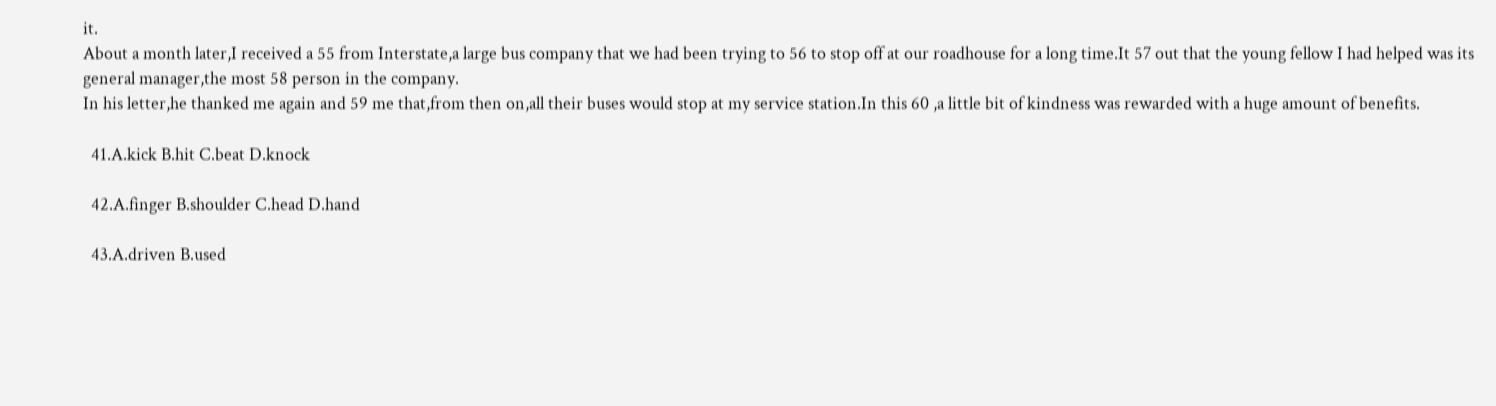it.
About a month later,I received a 55 from Interstate,a large bus company that we had been trying to 56 to stop off at our roadhouse for a long time.It 57 out that the young fellow I had helped was its general manager,the most 58 person in the company.
In his letter,he thanked me again and 59 me that,from then on,all their buses would stop at my service station.In this 60 ,a little bit of kindness was rewarded with a huge amount of benefits.

  41.A.kick B.hit C.beat D.knock

  42.A.finger B.shoulder C.head D.hand

  43.A.driven B.used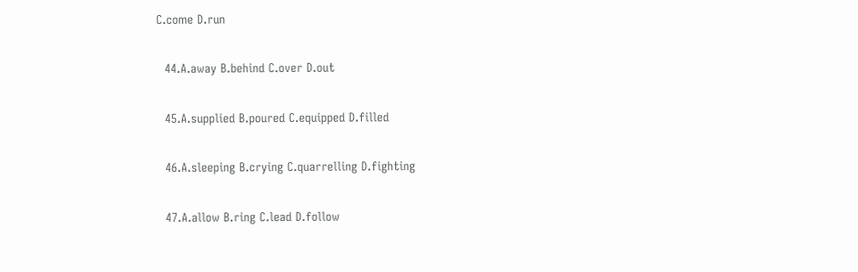C.come D.run

  44.A.away B.behind C.over D.out

  45.A.supplied B.poured C.equipped D.filled

  46.A.sleeping B.crying C.quarrelling D.fighting

  47.A.allow B.ring C.lead D.follow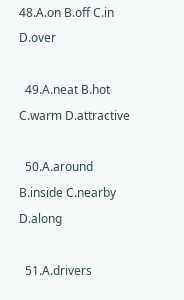48.A.on B.off C.in D.over

  49.A.neat B.hot C.warm D.attractive

  50.A.around B.inside C.nearby D.along

  51.A.drivers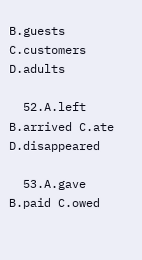B.guests C.customers D.adults

  52.A.left B.arrived C.ate D.disappeared

  53.A.gave B.paid C.owed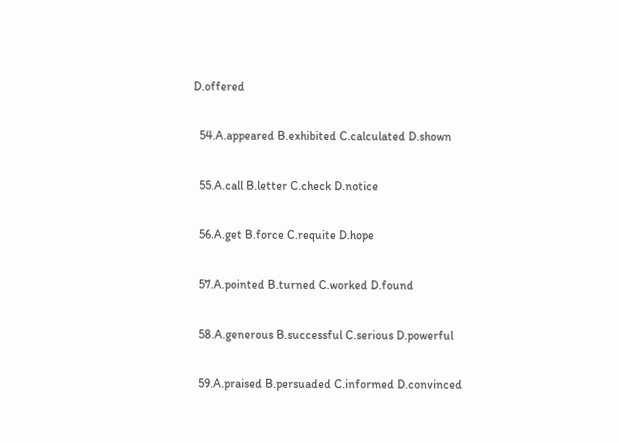D.offered

  54.A.appeared B.exhibited C.calculated D.shown

  55.A.call B.letter C.check D.notice

  56.A.get B.force C.requite D.hope

  57.A.pointed B.turned C.worked D.found

  58.A.generous B.successful C.serious D.powerful

  59.A.praised B.persuaded C.informed D.convinced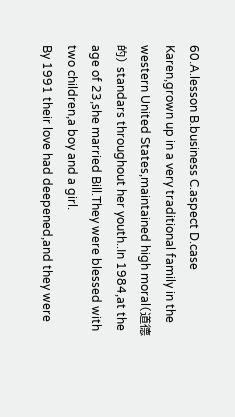60.A.lesson B.business C.aspect D.case
Karen,grown up in a very traditional family in the western United States,maintained high moral(道德的) standars throughout her youth..In 1984,at the age of 23,she married Bill.They were blessed with two children,a boy and a girl.
By 1991 their love had deepened,and they were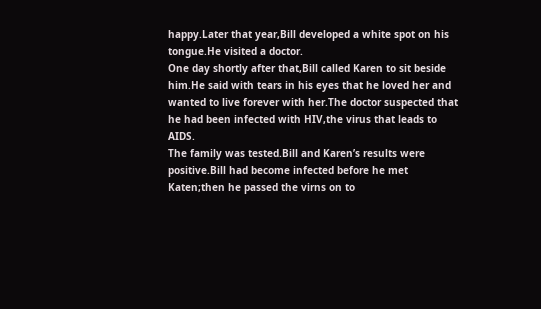happy.Later that year,Bill developed a white spot on his tongue.He visited a doctor.
One day shortly after that,Bill called Karen to sit beside him.He said with tears in his eyes that he loved her and wanted to live forever with her.The doctor suspected that he had been infected with HIV,the virus that leads to AIDS.
The family was tested.Bill and Karen’s results were positive.Bill had become infected before he met Katen;then he passed the virns on to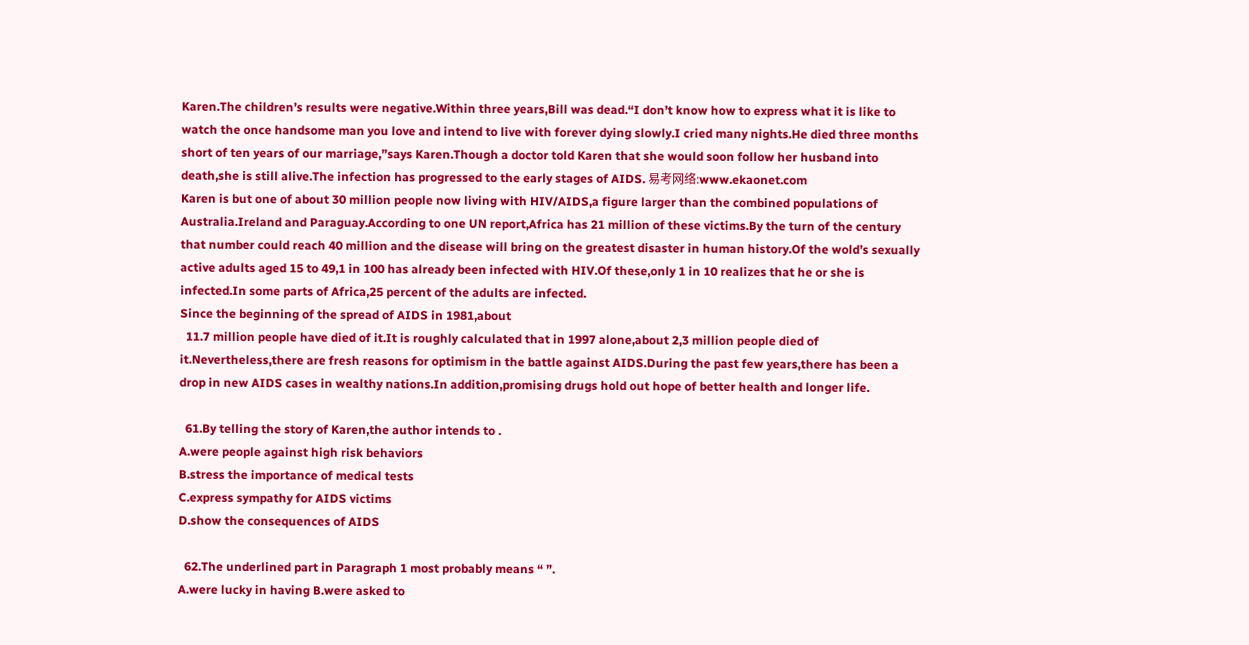Karen.The children’s results were negative.Within three years,Bill was dead.“I don’t know how to express what it is like to watch the once handsome man you love and intend to live with forever dying slowly.I cried many nights.He died three months short of ten years of our marriage,”says Karen.Though a doctor told Karen that she would soon follow her husband into death,she is still alive.The infection has progressed to the early stages of AIDS. 易考网络:www.ekaonet.com
Karen is but one of about 30 million people now living with HIV/AIDS,a figure larger than the combined populations of Australia.Ireland and Paraguay.According to one UN report,Africa has 21 million of these victims.By the turn of the century that number could reach 40 million and the disease will bring on the greatest disaster in human history.Of the wold’s sexually active adults aged 15 to 49,1 in 100 has already been infected with HIV.Of these,only 1 in 10 realizes that he or she is infected.In some parts of Africa,25 percent of the adults are infected.
Since the beginning of the spread of AIDS in 1981,about
  11.7 million people have died of it.It is roughly calculated that in 1997 alone,about 2,3 million people died of it.Nevertheless,there are fresh reasons for optimism in the battle against AIDS.During the past few years,there has been a drop in new AIDS cases in wealthy nations.In addition,promising drugs hold out hope of better health and longer life.

  61.By telling the story of Karen,the author intends to .
A.were people against high risk behaviors
B.stress the importance of medical tests
C.express sympathy for AIDS victims
D.show the consequences of AIDS

  62.The underlined part in Paragraph 1 most probably means “ ”.
A.were lucky in having B.were asked to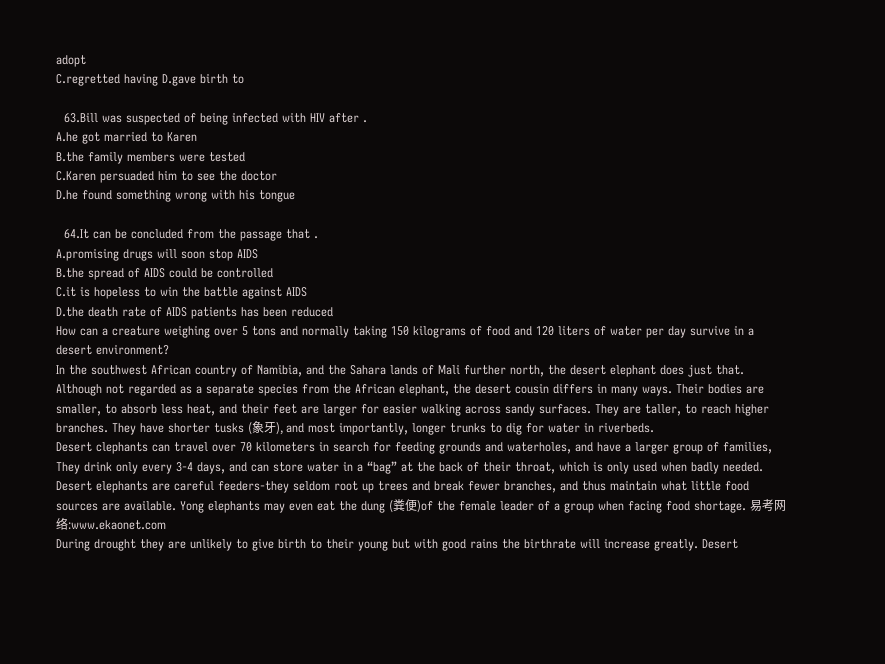adopt
C.regretted having D.gave birth to

  63.Bill was suspected of being infected with HIV after .
A.he got married to Karen
B.the family members were tested
C.Karen persuaded him to see the doctor
D.he found something wrong with his tongue

  64.It can be concluded from the passage that .
A.promising drugs will soon stop AIDS
B.the spread of AIDS could be controlled
C.it is hopeless to win the battle against AIDS
D.the death rate of AIDS patients has been reduced
How can a creature weighing over 5 tons and normally taking 150 kilograms of food and 120 liters of water per day survive in a desert environment?
In the southwest African country of Namibia, and the Sahara lands of Mali further north, the desert elephant does just that.
Although not regarded as a separate species from the African elephant, the desert cousin differs in many ways. Their bodies are smaller, to absorb less heat, and their feet are larger for easier walking across sandy surfaces. They are taller, to reach higher branches. They have shorter tusks (象牙), and most importantly, longer trunks to dig for water in riverbeds.
Desert clephants can travel over 70 kilometers in search for feeding grounds and waterholes, and have a larger group of families, They drink only every 3-4 days, and can store water in a “bag” at the back of their throat, which is only used when badly needed. Desert elephants are careful feeders-they seldom root up trees and break fewer branches, and thus maintain what little food sources are available. Yong elephants may even eat the dung (粪便)of the female leader of a group when facing food shortage. 易考网络:www.ekaonet.com
During drought they are unlikely to give birth to their young but with good rains the birthrate will increase greatly. Desert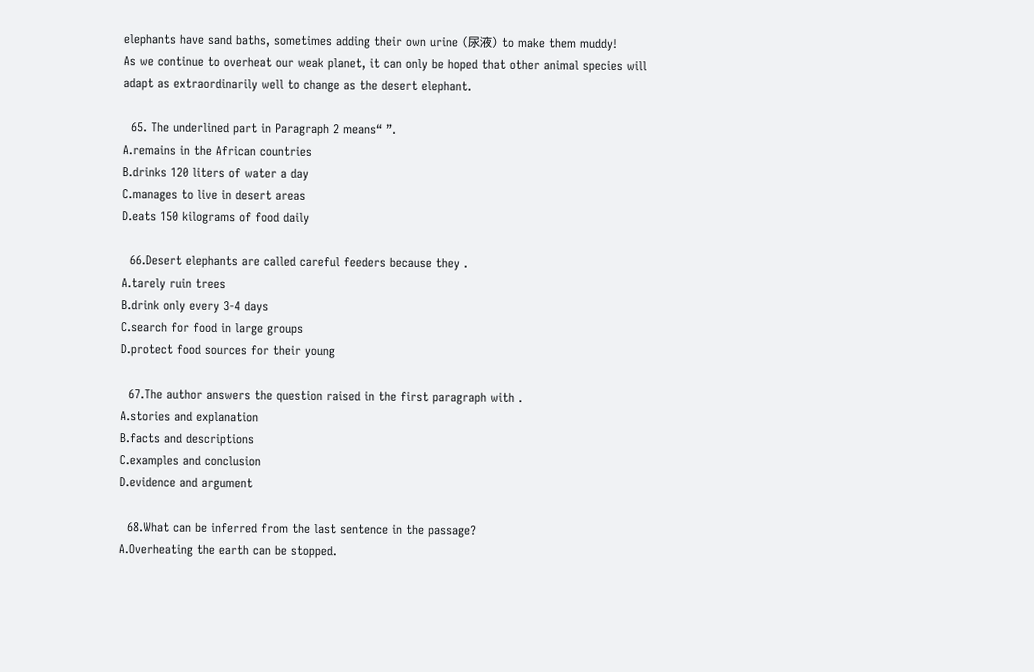elephants have sand baths, sometimes adding their own urine (尿液) to make them muddy!
As we continue to overheat our weak planet, it can only be hoped that other animal species will adapt as extraordinarily well to change as the desert elephant.

  65. The underlined part in Paragraph 2 means“ ”.
A.remains in the African countries
B.drinks 120 liters of water a day
C.manages to live in desert areas
D.eats 150 kilograms of food daily

  66.Desert elephants are called careful feeders because they .
A.tarely ruin trees
B.drink only every 3-4 days
C.search for food in large groups
D.protect food sources for their young

  67.The author answers the question raised in the first paragraph with .
A.stories and explanation
B.facts and descriptions
C.examples and conclusion
D.evidence and argument

  68.What can be inferred from the last sentence in the passage?
A.Overheating the earth can be stopped.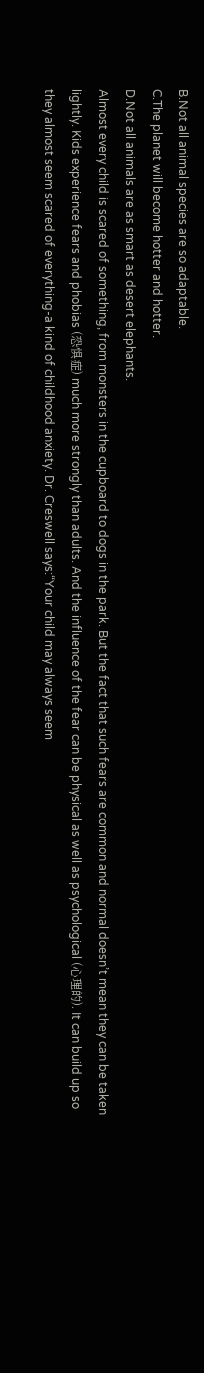B.Not all animal species are so adaptable.
C.The planet will become hotter and hotter.
D.Not all animals are as smart as desert elephants.
Almost every child is scared of something, from monsters in the cupboard to dogs in the park. But the fact that such fears are common and normal doesn’t mean they can be taken lightly. Kids experience fears and phobias (恐惧症) much more strongly than adults. And the influence of the fear can be physical as well as psychological (心理的). It can build up so they almost seem scared of everything-a kind of childhood anxiety. Dr. Creswell says:“Your child may always seem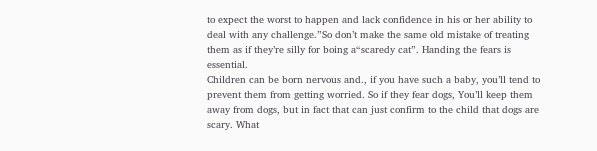to expect the worst to happen and lack confidence in his or her ability to deal with any challenge.”So don’t make the same old mistake of treating them as if they’re silly for boing a“scaredy cat”. Handing the fears is essential.
Children can be born nervous and., if you have such a baby, you’ll tend to prevent them from getting worried. So if they fear dogs, You’ll keep them away from dogs, but in fact that can just confirm to the child that dogs are scary. What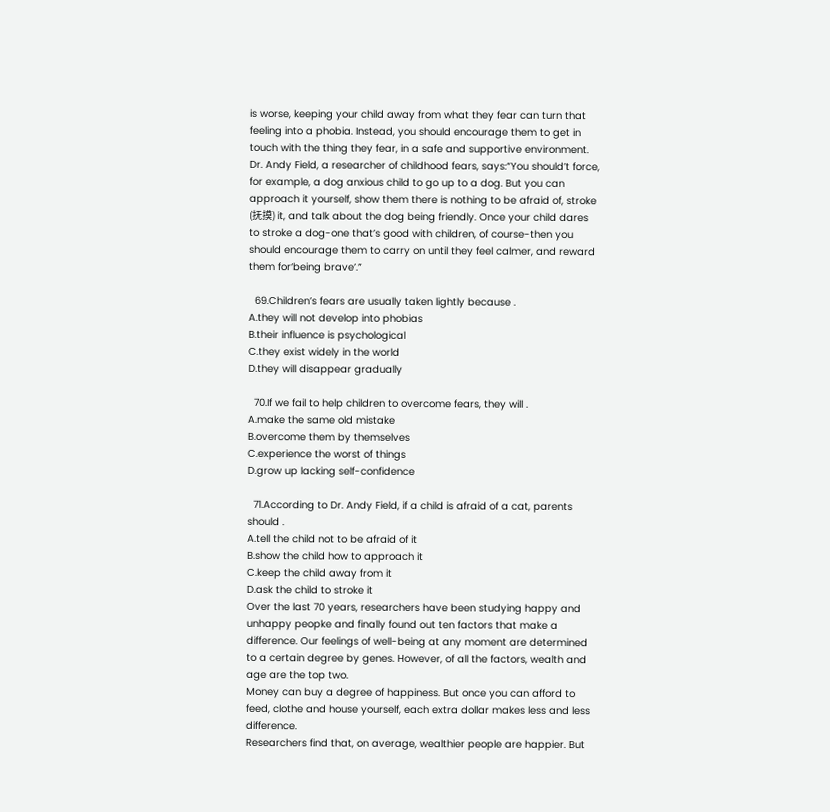is worse, keeping your child away from what they fear can turn that feeling into a phobia. Instead, you should encourage them to get in touch with the thing they fear, in a safe and supportive environment. Dr. Andy Field, a researcher of childhood fears, says:“You should’t force, for example, a dog anxious child to go up to a dog. But you can approach it yourself, show them there is nothing to be afraid of, stroke (抚摸) it, and talk about the dog being friendly. Once your child dares to stroke a dog-one that’s good with children, of course-then you should encourage them to carry on until they feel calmer, and reward them for‘being brave’.”

  69.Children’s fears are usually taken lightly because .
A.they will not develop into phobias
B.their influence is psychological
C.they exist widely in the world
D.they will disappear gradually

  70.If we fail to help children to overcome fears, they will .
A.make the same old mistake
B.overcome them by themselves
C.experience the worst of things
D.grow up lacking self-confidence

  71.According to Dr. Andy Field, if a child is afraid of a cat, parents should .
A.tell the child not to be afraid of it
B.show the child how to approach it
C.keep the child away from it
D.ask the child to stroke it
Over the last 70 years, researchers have been studying happy and unhappy peopke and finally found out ten factors that make a difference. Our feelings of well-being at any moment are determined to a certain degree by genes. However, of all the factors, wealth and age are the top two.
Money can buy a degree of happiness. But once you can afford to feed, clothe and house yourself, each extra dollar makes less and less difference.
Researchers find that, on average, wealthier people are happier. But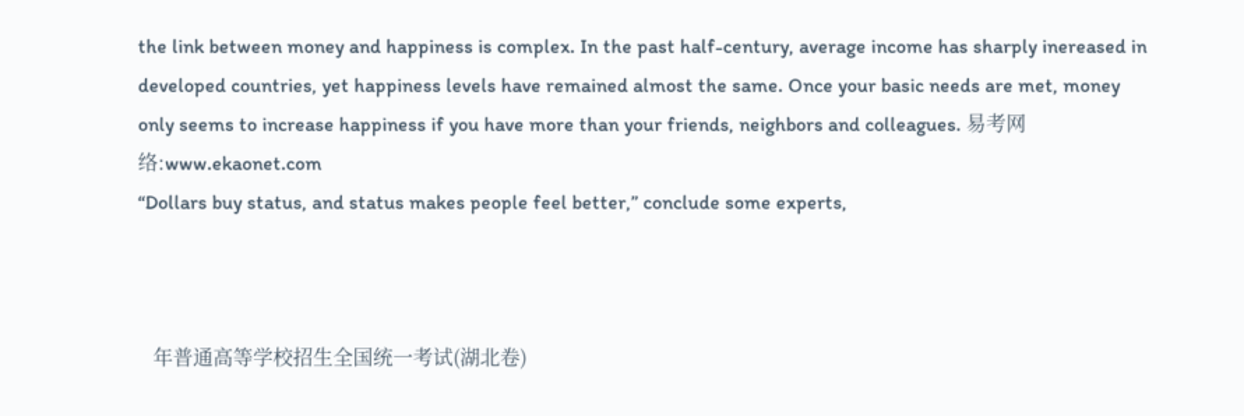the link between money and happiness is complex. In the past half-century, average income has sharply inereased in developed countries, yet happiness levels have remained almost the same. Once your basic needs are met, money only seems to increase happiness if you have more than your friends, neighbors and colleagues. 易考网络:www.ekaonet.com
“Dollars buy status, and status makes people feel better,” conclude some experts,



   年普通高等学校招生全国统一考试(湖北卷)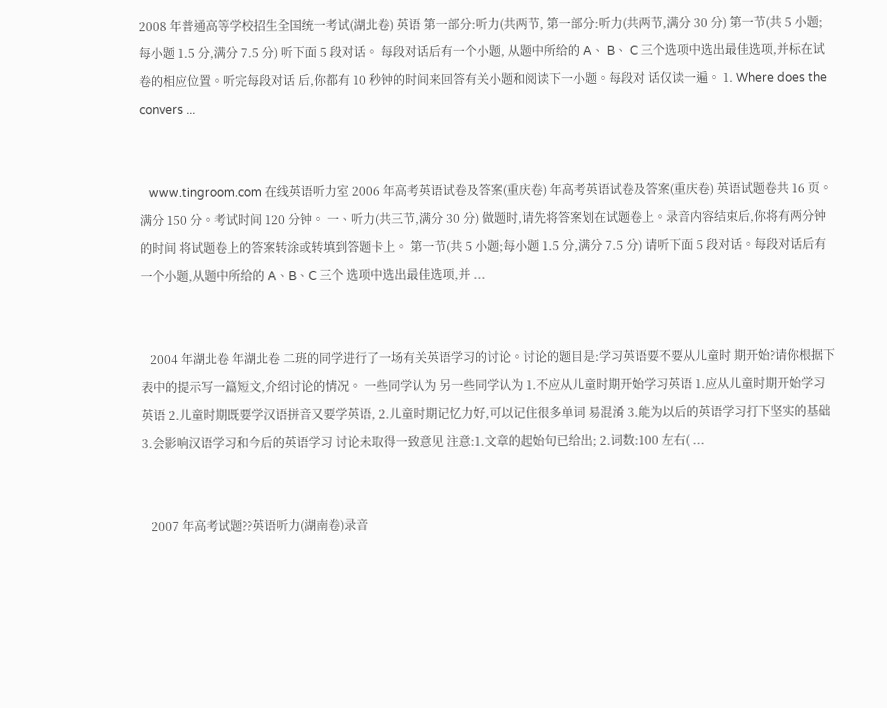2008 年普通高等学校招生全国统一考试(湖北卷) 英语 第一部分:听力(共两节, 第一部分:听力(共两节,满分 30 分) 第一节(共 5 小题;每小题 1.5 分,满分 7.5 分) 听下面 5 段对话。 每段对话后有一个小题, 从题中所给的 A、 B、 C 三个选项中选出最佳选项,并标在试卷的相应位置。听完每段对话 后,你都有 10 秒钟的时间来回答有关小题和阅读下一小题。每段对 话仅读一遍。 1. Where does the convers ...


   www.tingroom.com 在线英语听力室 2006 年高考英语试卷及答案(重庆卷) 年高考英语试卷及答案(重庆卷) 英语试题卷共 16 页。满分 150 分。考试时间 120 分钟。 一、听力(共三节,满分 30 分) 做题时,请先将答案划在试题卷上。录音内容结束后,你将有两分钟的时间 将试题卷上的答案转涂或转填到答题卡上。 第一节(共 5 小题;每小题 1.5 分,满分 7.5 分) 请听下面 5 段对话。每段对话后有一个小题,从题中所给的 A、B、C 三个 选项中选出最佳选项,并 ...


   2004 年湖北卷 年湖北卷 二班的同学进行了一场有关英语学习的讨论。讨论的题目是:学习英语要不要从儿童时 期开始?请你根据下表中的提示写一篇短文,介绍讨论的情况。 一些同学认为 另一些同学认为 1.不应从儿童时期开始学习英语 1.应从儿童时期开始学习英语 2.儿童时期既要学汉语拼音又要学英语, 2.儿童时期记忆力好,可以记住很多单词 易混淆 3.能为以后的英语学习打下坚实的基础 3.会影响汉语学习和今后的英语学习 讨论未取得一致意见 注意:1.文章的起始句已给出; 2.词数:100 左右( ...


   2007 年高考试题??英语听力(湖南卷)录音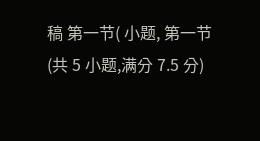稿 第一节( 小题, 第一节(共 5 小题,满分 7.5 分)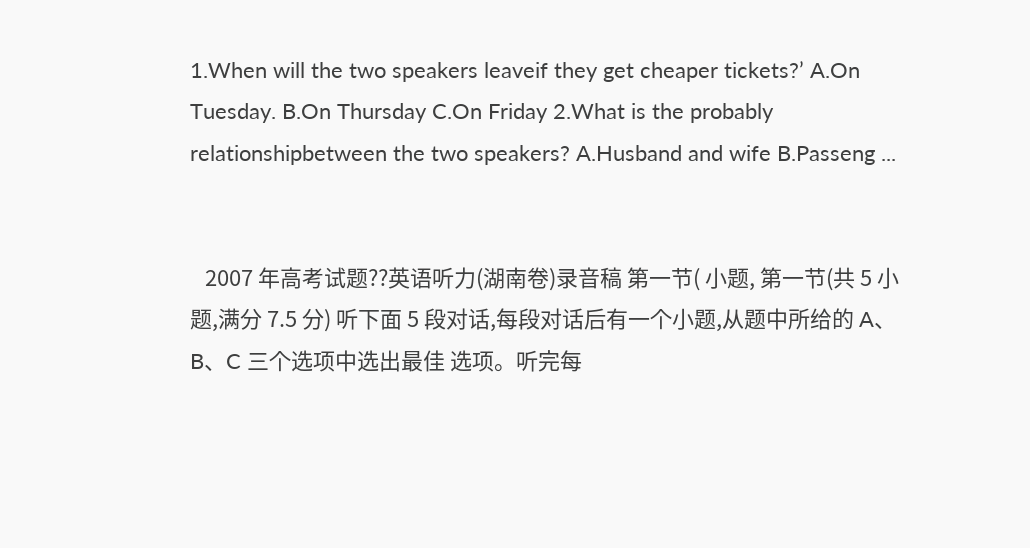1.When will the two speakers leaveif they get cheaper tickets?’ A.On Tuesday. B.On Thursday C.On Friday 2.What is the probably relationshipbetween the two speakers? A.Husband and wife B.Passeng ...


   2007 年高考试题??英语听力(湖南卷)录音稿 第一节( 小题, 第一节(共 5 小题,满分 7.5 分) 听下面 5 段对话,每段对话后有一个小题,从题中所给的 A、B、C 三个选项中选出最佳 选项。听完每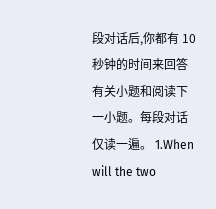段对话后,你都有 10 秒钟的时间来回答有关小题和阅读下一小题。每段对话 仅读一遍。 1.When will the two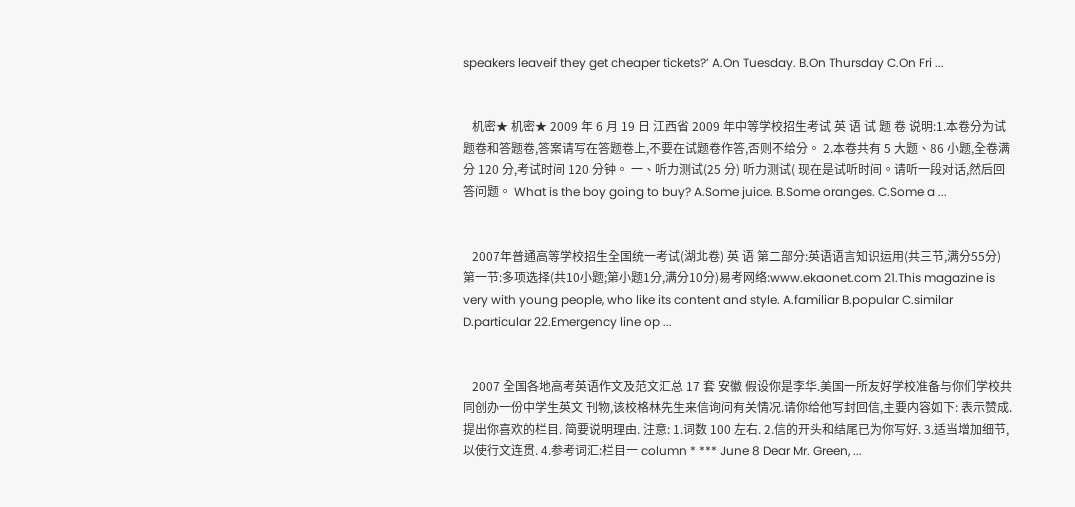speakers leaveif they get cheaper tickets?’ A.On Tuesday. B.On Thursday C.On Fri ...


   机密★ 机密★ 2009 年 6 月 19 日 江西省 2009 年中等学校招生考试 英 语 试 题 卷 说明:1.本卷分为试题卷和答题卷,答案请写在答题卷上,不要在试题卷作答,否则不给分。 2.本卷共有 5 大题、86 小题,全卷满分 120 分,考试时间 120 分钟。 一、听力测试(25 分) 听力测试( 现在是试听时间。请听一段对话,然后回答问题。 What is the boy going to buy? A.Some juice. B.Some oranges. C.Some a ...


   2007年普通高等学校招生全国统一考试(湖北卷) 英 语 第二部分:英语语言知识运用(共三节,满分55分) 第一节:多项选择(共10小题;第小题1分,满分10分)易考网络:www.ekaonet.com 21.This magazine is very with young people, who like its content and style. A.familiar B.popular C.similar D.particular 22.Emergency line op ...


   2007 全国各地高考英语作文及范文汇总 17 套 安徽 假设你是李华.美国一所友好学校准备与你们学校共同创办一份中学生英文 刊物,该校格林先生来信询问有关情况.请你给他写封回信,主要内容如下: 表示赞成. 提出你喜欢的栏目. 简要说明理由. 注意: 1.词数 100 左右. 2.信的开头和结尾已为你写好. 3.适当增加细节,以使行文连贯. 4.参考词汇:栏目一 column * *** June 8 Dear Mr. Green, ...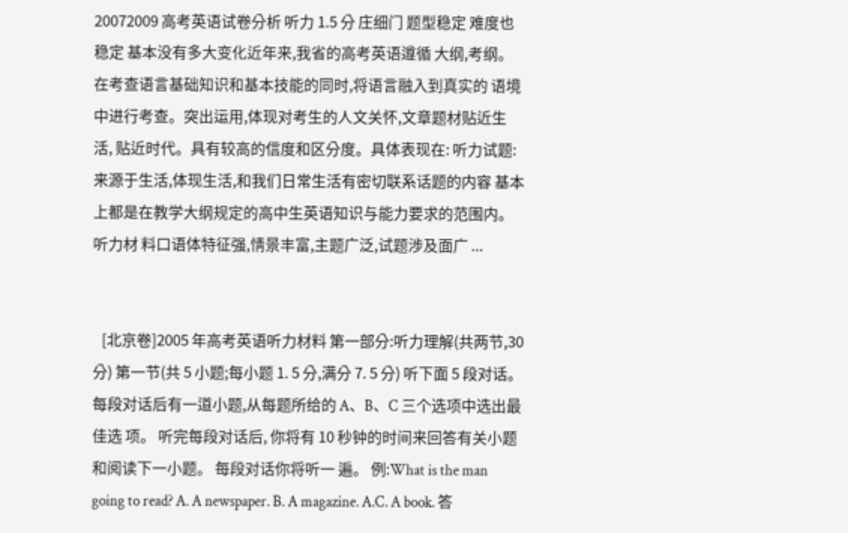20072009 高考英语试卷分析 听力 1.5 分 庄细门 题型稳定 难度也稳定 基本没有多大变化近年来,我省的高考英语遵循 大纲,考纲。在考查语言基础知识和基本技能的同时,将语言融入到真实的 语境中进行考查。突出运用,体现对考生的人文关怀,文章题材贴近生活, 贴近时代。具有较高的信度和区分度。具体表现在: 听力试题:来源于生活,体现生活,和我们日常生活有密切联系话题的内容 基本上都是在教学大纲规定的高中生英语知识与能力要求的范围内。听力材 料口语体特征强,情景丰富,主题广泛,试题涉及面广 ...


   [北京卷]2005 年高考英语听力材料 第一部分:听力理解(共两节,30 分) 第一节(共 5 小题;每小题 1. 5 分,满分 7. 5 分) 听下面 5 段对话。每段对话后有一道小题,从每题所给的 A、B、C 三个选项中选出最佳选 项。 听完每段对话后, 你将有 10 秒钟的时间来回答有关小题和阅读下一小题。 每段对话你将听一 遍。 例:What is the man going to read? A. A newspaper. B. A magazine. A.C. A book. 答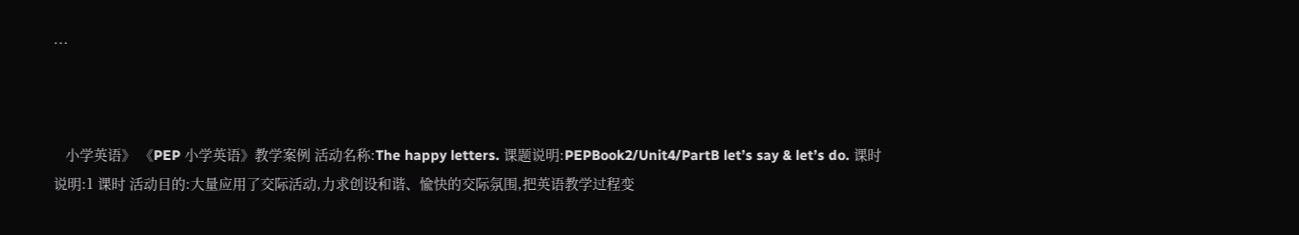...



   小学英语》 《PEP 小学英语》教学案例 活动名称:The happy letters. 课题说明:PEPBook2/Unit4/PartB let’s say & let’s do. 课时说明:1 课时 活动目的:大量应用了交际活动,力求创设和谐、愉快的交际氛围,把英语教学过程变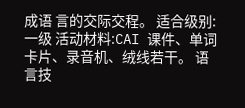成语 言的交际交程。 适合级别:一级 活动材料:CAI 课件、单词卡片、录音机、绒线若干。 语言技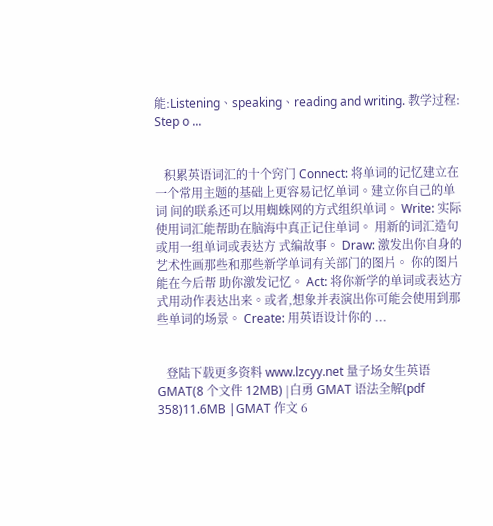能:Listening、speaking、reading and writing. 教学过程: Step o ...


   积累英语词汇的十个窍门 Connect: 将单词的记忆建立在一个常用主题的基础上更容易记忆单词。建立你自己的单词 间的联系还可以用蜘蛛网的方式组织单词。 Write: 实际使用词汇能帮助在脑海中真正记住单词。 用新的词汇造句或用一组单词或表达方 式编故事。 Draw: 激发出你自身的艺术性画那些和那些新学单词有关部门的图片。 你的图片能在今后帮 助你激发记忆。 Act: 将你新学的单词或表达方式用动作表达出来。或者,想象并表演出你可能会使用到那 些单词的场景。 Create: 用英语设计你的 ...


   登陆下载更多资料 www.lzcyy.net 量子场女生英语 GMAT(8 个文件 12MB) |白勇 GMAT 语法全解(pdf 358)11.6MB |GMAT 作文 6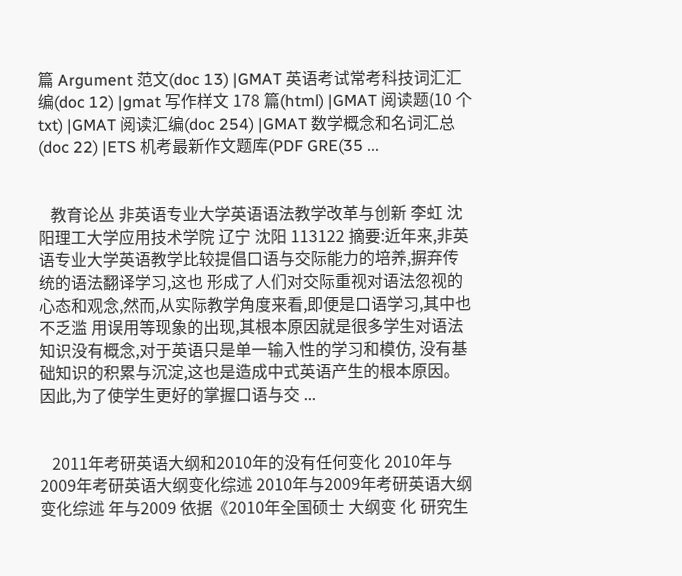篇 Argument 范文(doc 13) |GMAT 英语考试常考科技词汇汇编(doc 12) |gmat 写作样文 178 篇(html) |GMAT 阅读题(10 个 txt) |GMAT 阅读汇编(doc 254) |GMAT 数学概念和名词汇总(doc 22) |ETS 机考最新作文题库(PDF GRE(35 ...


   教育论丛 非英语专业大学英语语法教学改革与创新 李虹 沈阳理工大学应用技术学院 辽宁 沈阳 113122 摘要:近年来,非英语专业大学英语教学比较提倡口语与交际能力的培养,摒弃传统的语法翻译学习,这也 形成了人们对交际重视对语法忽视的心态和观念,然而,从实际教学角度来看,即便是口语学习,其中也不乏滥 用误用等现象的出现,其根本原因就是很多学生对语法知识没有概念,对于英语只是单一输入性的学习和模仿, 没有基础知识的积累与沉淀,这也是造成中式英语产生的根本原因。因此,为了使学生更好的掌握口语与交 ...


   2011年考研英语大纲和2010年的没有任何变化 2010年与2009年考研英语大纲变化综述 2010年与2009年考研英语大纲变化综述 年与2009 依据《2010年全国硕士 大纲变 化 研究生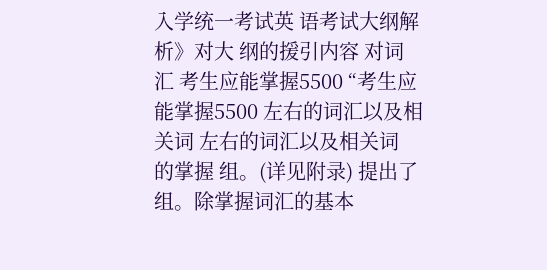入学统一考试英 语考试大纲解析》对大 纲的援引内容 对词汇 考生应能掌握5500 “考生应能掌握5500 左右的词汇以及相关词 左右的词汇以及相关词 的掌握 组。(详见附录) 提出了 组。除掌握词汇的基本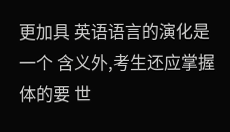更加具 英语语言的演化是一个 含义外,考生还应掌握 体的要 世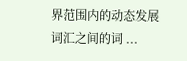界范围内的动态发展 词汇之间的词 ...